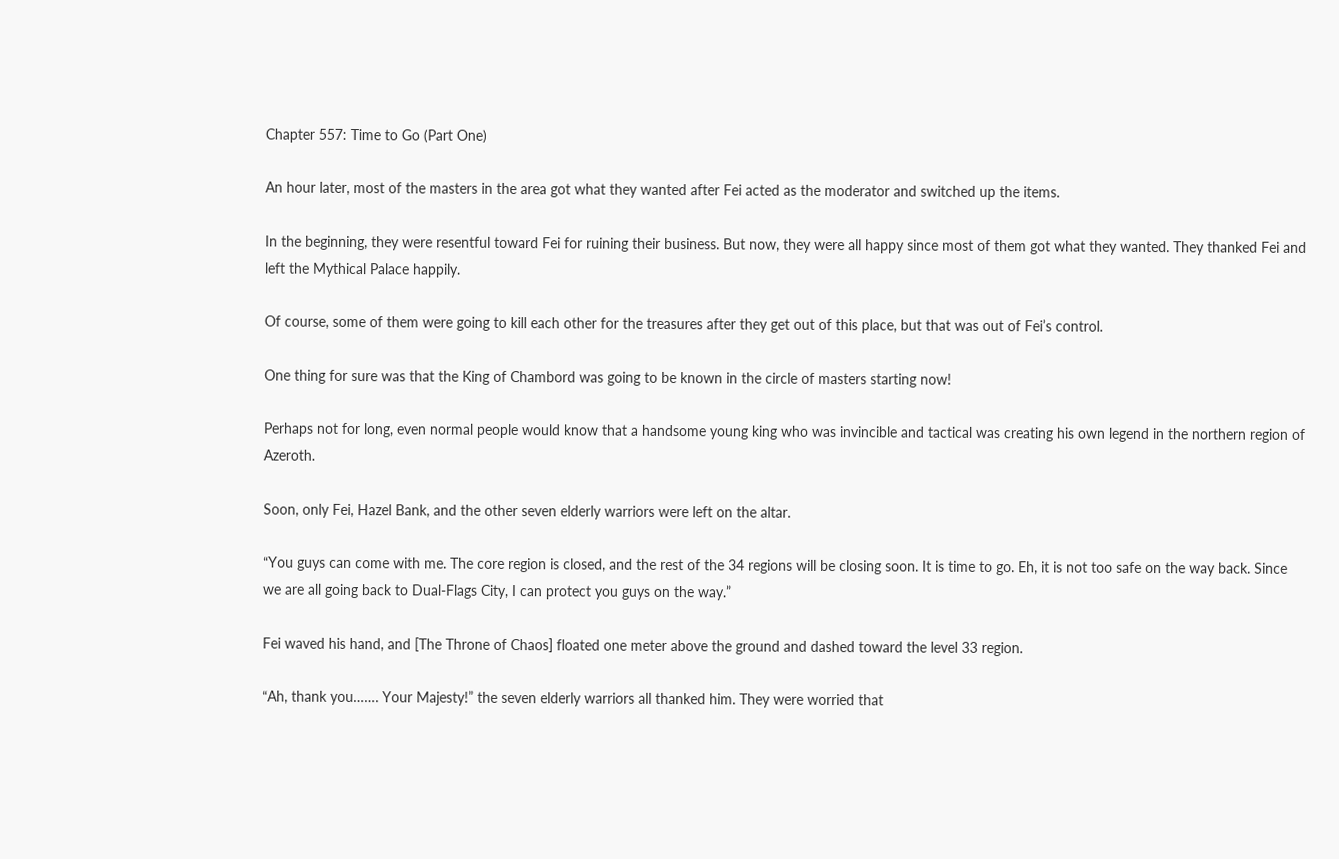Chapter 557: Time to Go (Part One)

An hour later, most of the masters in the area got what they wanted after Fei acted as the moderator and switched up the items.

In the beginning, they were resentful toward Fei for ruining their business. But now, they were all happy since most of them got what they wanted. They thanked Fei and left the Mythical Palace happily.

Of course, some of them were going to kill each other for the treasures after they get out of this place, but that was out of Fei’s control.

One thing for sure was that the King of Chambord was going to be known in the circle of masters starting now!

Perhaps not for long, even normal people would know that a handsome young king who was invincible and tactical was creating his own legend in the northern region of Azeroth.

Soon, only Fei, Hazel Bank, and the other seven elderly warriors were left on the altar.

“You guys can come with me. The core region is closed, and the rest of the 34 regions will be closing soon. It is time to go. Eh, it is not too safe on the way back. Since we are all going back to Dual-Flags City, I can protect you guys on the way.”

Fei waved his hand, and [The Throne of Chaos] floated one meter above the ground and dashed toward the level 33 region.

“Ah, thank you……. Your Majesty!” the seven elderly warriors all thanked him. They were worried that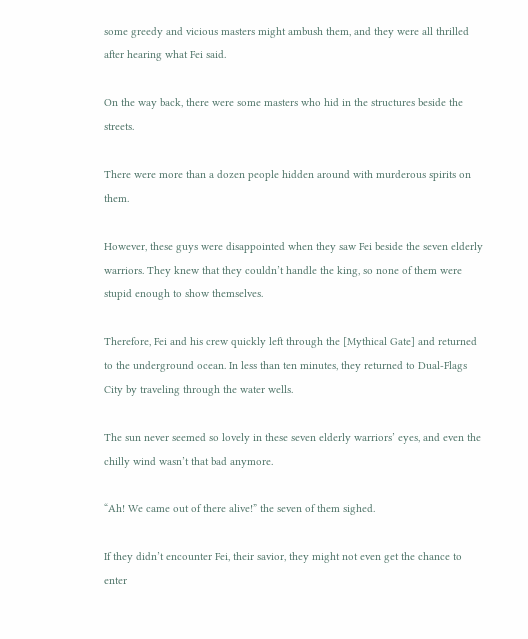some greedy and vicious masters might ambush them, and they were all thrilled after hearing what Fei said.

On the way back, there were some masters who hid in the structures beside the streets.

There were more than a dozen people hidden around with murderous spirits on them.

However, these guys were disappointed when they saw Fei beside the seven elderly warriors. They knew that they couldn’t handle the king, so none of them were stupid enough to show themselves.

Therefore, Fei and his crew quickly left through the [Mythical Gate] and returned to the underground ocean. In less than ten minutes, they returned to Dual-Flags City by traveling through the water wells.

The sun never seemed so lovely in these seven elderly warriors’ eyes, and even the chilly wind wasn’t that bad anymore.

“Ah! We came out of there alive!” the seven of them sighed.

If they didn’t encounter Fei, their savior, they might not even get the chance to enter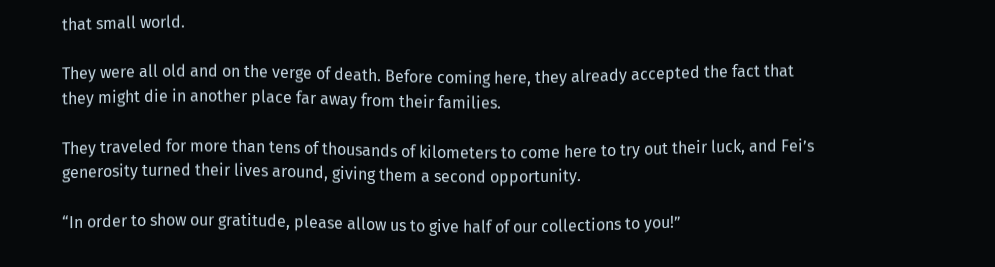that small world.

They were all old and on the verge of death. Before coming here, they already accepted the fact that they might die in another place far away from their families.

They traveled for more than tens of thousands of kilometers to come here to try out their luck, and Fei’s generosity turned their lives around, giving them a second opportunity.

“In order to show our gratitude, please allow us to give half of our collections to you!”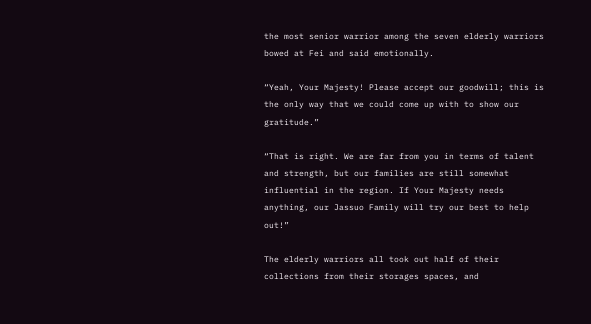the most senior warrior among the seven elderly warriors bowed at Fei and said emotionally.

“Yeah, Your Majesty! Please accept our goodwill; this is the only way that we could come up with to show our gratitude.”

“That is right. We are far from you in terms of talent and strength, but our families are still somewhat influential in the region. If Your Majesty needs anything, our Jassuo Family will try our best to help out!”

The elderly warriors all took out half of their collections from their storages spaces, and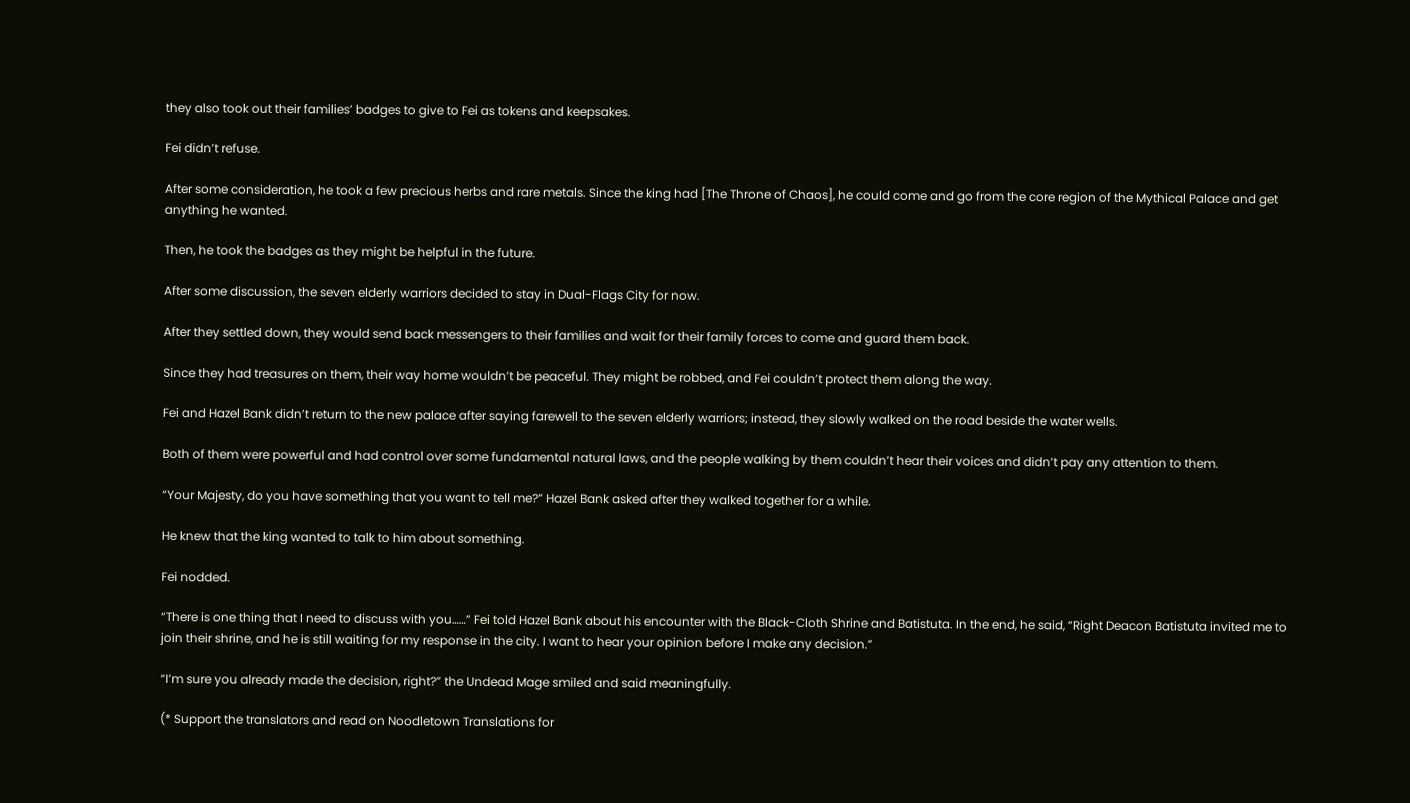they also took out their families’ badges to give to Fei as tokens and keepsakes.

Fei didn’t refuse.

After some consideration, he took a few precious herbs and rare metals. Since the king had [The Throne of Chaos], he could come and go from the core region of the Mythical Palace and get anything he wanted.

Then, he took the badges as they might be helpful in the future.

After some discussion, the seven elderly warriors decided to stay in Dual-Flags City for now.

After they settled down, they would send back messengers to their families and wait for their family forces to come and guard them back.

Since they had treasures on them, their way home wouldn’t be peaceful. They might be robbed, and Fei couldn’t protect them along the way.

Fei and Hazel Bank didn’t return to the new palace after saying farewell to the seven elderly warriors; instead, they slowly walked on the road beside the water wells.

Both of them were powerful and had control over some fundamental natural laws, and the people walking by them couldn’t hear their voices and didn’t pay any attention to them.

“Your Majesty, do you have something that you want to tell me?” Hazel Bank asked after they walked together for a while.

He knew that the king wanted to talk to him about something.

Fei nodded.

“There is one thing that I need to discuss with you……” Fei told Hazel Bank about his encounter with the Black-Cloth Shrine and Batistuta. In the end, he said, “Right Deacon Batistuta invited me to join their shrine, and he is still waiting for my response in the city. I want to hear your opinion before I make any decision.”

“I’m sure you already made the decision, right?” the Undead Mage smiled and said meaningfully.

(* Support the translators and read on Noodletown Translations for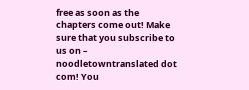free as soon as the chapters come out! Make sure that you subscribe to us on – noodletowntranslated dot com! You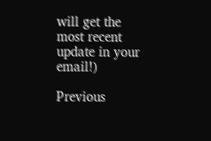will get the most recent update in your email!)

Previous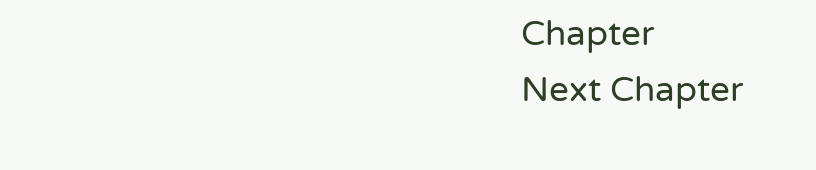Chapter                                                                                Next Chapter